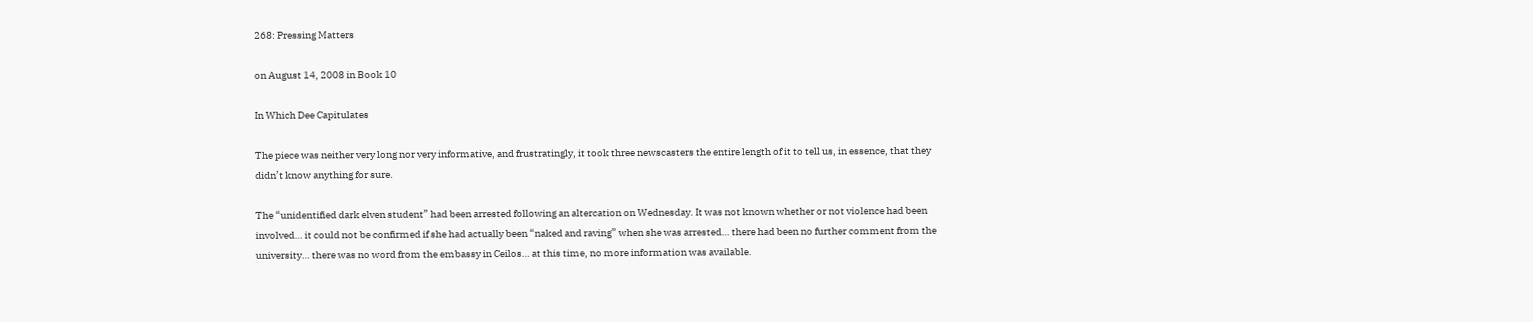268: Pressing Matters

on August 14, 2008 in Book 10

In Which Dee Capitulates

The piece was neither very long nor very informative, and frustratingly, it took three newscasters the entire length of it to tell us, in essence, that they didn’t know anything for sure.

The “unidentified dark elven student” had been arrested following an altercation on Wednesday. It was not known whether or not violence had been involved… it could not be confirmed if she had actually been “naked and raving” when she was arrested… there had been no further comment from the university… there was no word from the embassy in Ceilos… at this time, no more information was available.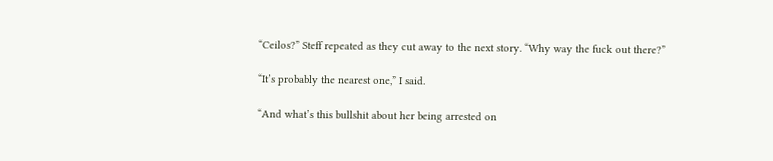“Ceilos?” Steff repeated as they cut away to the next story. “Why way the fuck out there?”

“It’s probably the nearest one,” I said.

“And what’s this bullshit about her being arrested on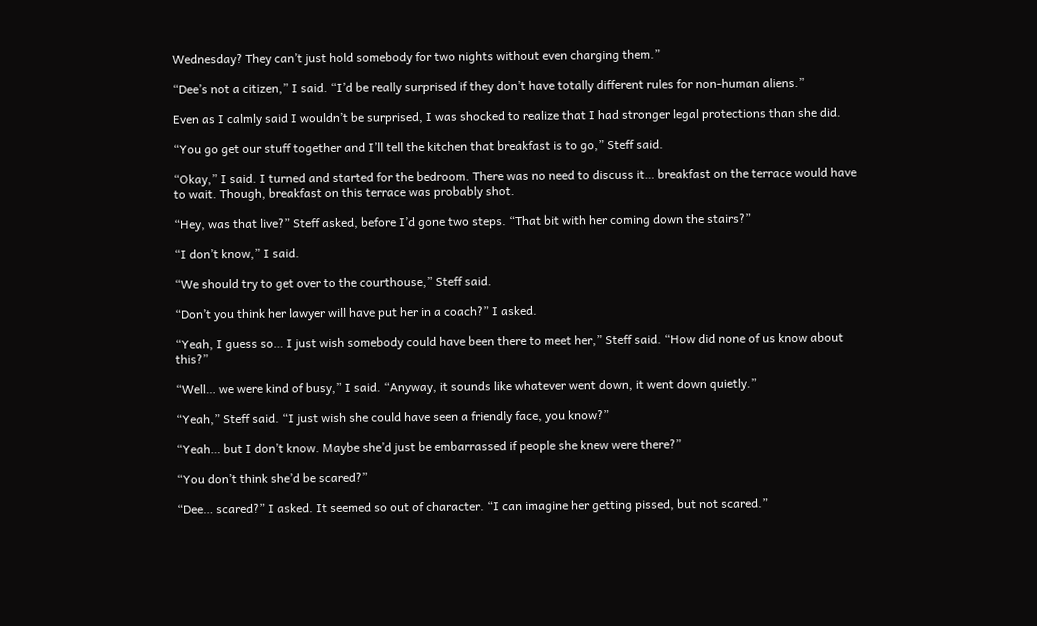Wednesday? They can’t just hold somebody for two nights without even charging them.”

“Dee’s not a citizen,” I said. “I’d be really surprised if they don’t have totally different rules for non-human aliens.”

Even as I calmly said I wouldn’t be surprised, I was shocked to realize that I had stronger legal protections than she did.

“You go get our stuff together and I’ll tell the kitchen that breakfast is to go,” Steff said.

“Okay,” I said. I turned and started for the bedroom. There was no need to discuss it… breakfast on the terrace would have to wait. Though, breakfast on this terrace was probably shot.

“Hey, was that live?” Steff asked, before I’d gone two steps. “That bit with her coming down the stairs?”

“I don’t know,” I said.

“We should try to get over to the courthouse,” Steff said.

“Don’t you think her lawyer will have put her in a coach?” I asked.

“Yeah, I guess so… I just wish somebody could have been there to meet her,” Steff said. “How did none of us know about this?”

“Well… we were kind of busy,” I said. “Anyway, it sounds like whatever went down, it went down quietly.”

“Yeah,” Steff said. “I just wish she could have seen a friendly face, you know?”

“Yeah… but I don’t know. Maybe she’d just be embarrassed if people she knew were there?”

“You don’t think she’d be scared?”

“Dee… scared?” I asked. It seemed so out of character. “I can imagine her getting pissed, but not scared.”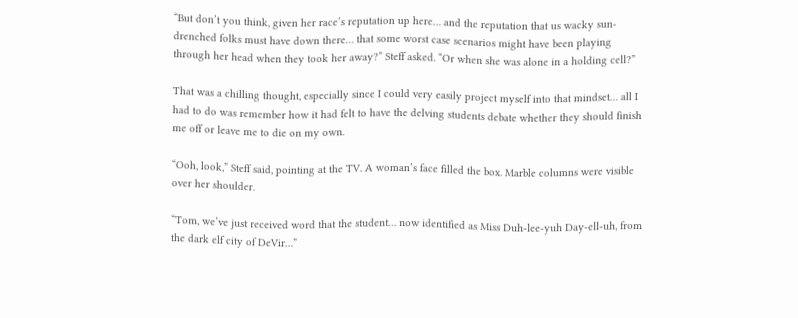“But don’t you think, given her race’s reputation up here… and the reputation that us wacky sun-drenched folks must have down there… that some worst case scenarios might have been playing through her head when they took her away?” Steff asked. “Or when she was alone in a holding cell?”

That was a chilling thought, especially since I could very easily project myself into that mindset… all I had to do was remember how it had felt to have the delving students debate whether they should finish me off or leave me to die on my own.

“Ooh, look,” Steff said, pointing at the TV. A woman’s face filled the box. Marble columns were visible over her shoulder.

“Tom, we’ve just received word that the student… now identified as Miss Duh-lee-yuh Day-ell-uh, from the dark elf city of DeVir…”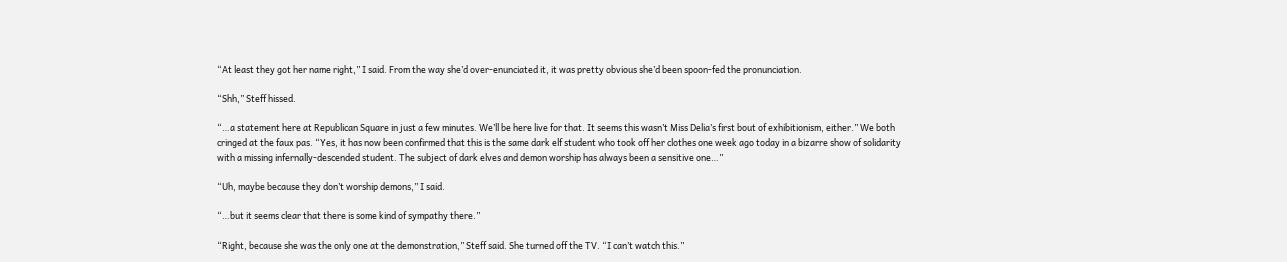“At least they got her name right,” I said. From the way she’d over-enunciated it, it was pretty obvious she’d been spoon-fed the pronunciation.

“Shh,” Steff hissed.

“…a statement here at Republican Square in just a few minutes. We’ll be here live for that. It seems this wasn’t Miss Delia’s first bout of exhibitionism, either.” We both cringed at the faux pas. “Yes, it has now been confirmed that this is the same dark elf student who took off her clothes one week ago today in a bizarre show of solidarity with a missing infernally-descended student. The subject of dark elves and demon worship has always been a sensitive one…”

“Uh, maybe because they don’t worship demons,” I said.

“…but it seems clear that there is some kind of sympathy there.”

“Right, because she was the only one at the demonstration,” Steff said. She turned off the TV. “I can’t watch this.”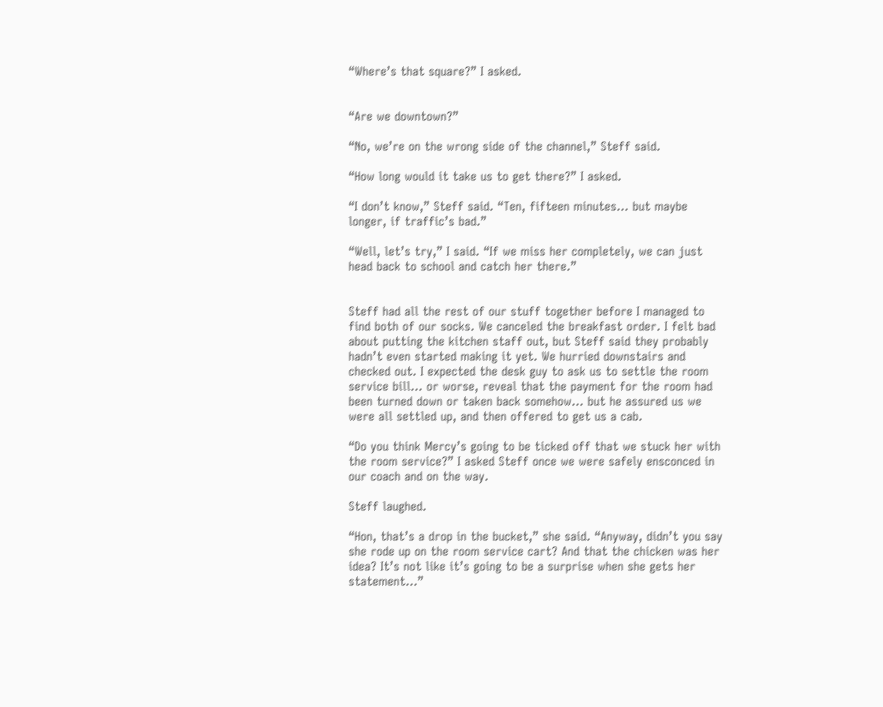“Where’s that square?” I asked.


“Are we downtown?”

“No, we’re on the wrong side of the channel,” Steff said.

“How long would it take us to get there?” I asked.

“I don’t know,” Steff said. “Ten, fifteen minutes… but maybe longer, if traffic’s bad.”

“Well, let’s try,” I said. “If we miss her completely, we can just head back to school and catch her there.”


Steff had all the rest of our stuff together before I managed to find both of our socks. We canceled the breakfast order. I felt bad about putting the kitchen staff out, but Steff said they probably hadn’t even started making it yet. We hurried downstairs and checked out. I expected the desk guy to ask us to settle the room service bill… or worse, reveal that the payment for the room had been turned down or taken back somehow… but he assured us we were all settled up, and then offered to get us a cab.

“Do you think Mercy’s going to be ticked off that we stuck her with the room service?” I asked Steff once we were safely ensconced in our coach and on the way.

Steff laughed.

“Hon, that’s a drop in the bucket,” she said. “Anyway, didn’t you say she rode up on the room service cart? And that the chicken was her idea? It’s not like it’s going to be a surprise when she gets her statement…”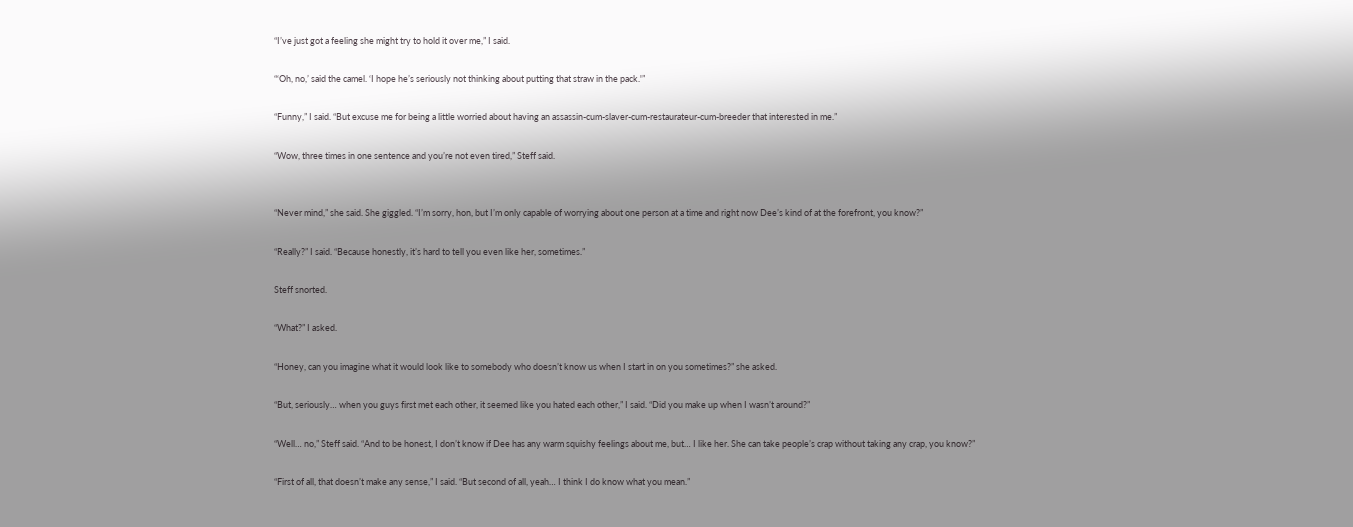“I’ve just got a feeling she might try to hold it over me,” I said.

“‘Oh, no,’ said the camel. ‘I hope he’s seriously not thinking about putting that straw in the pack.'”

“Funny,” I said. “But excuse me for being a little worried about having an assassin-cum-slaver-cum-restaurateur-cum-breeder that interested in me.”

“Wow, three times in one sentence and you’re not even tired,” Steff said.


“Never mind,” she said. She giggled. “I’m sorry, hon, but I’m only capable of worrying about one person at a time and right now Dee’s kind of at the forefront, you know?”

“Really?” I said. “Because honestly, it’s hard to tell you even like her, sometimes.”

Steff snorted.

“What?” I asked.

“Honey, can you imagine what it would look like to somebody who doesn’t know us when I start in on you sometimes?” she asked.

“But, seriously… when you guys first met each other, it seemed like you hated each other,” I said. “Did you make up when I wasn’t around?”

“Well… no,” Steff said. “And to be honest, I don’t know if Dee has any warm squishy feelings about me, but… I like her. She can take people’s crap without taking any crap, you know?”

“First of all, that doesn’t make any sense,” I said. “But second of all, yeah… I think I do know what you mean.”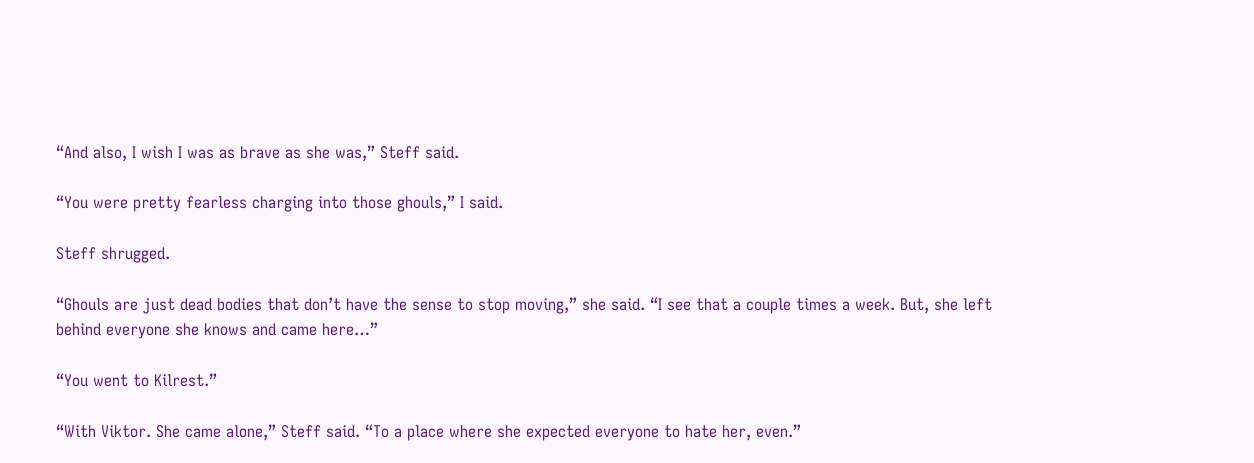“And also, I wish I was as brave as she was,” Steff said.

“You were pretty fearless charging into those ghouls,” I said.

Steff shrugged.

“Ghouls are just dead bodies that don’t have the sense to stop moving,” she said. “I see that a couple times a week. But, she left behind everyone she knows and came here…”

“You went to Kilrest.”

“With Viktor. She came alone,” Steff said. “To a place where she expected everyone to hate her, even.”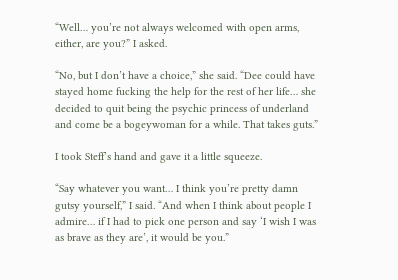“Well… you’re not always welcomed with open arms, either, are you?” I asked.

“No, but I don’t have a choice,” she said. “Dee could have stayed home fucking the help for the rest of her life… she decided to quit being the psychic princess of underland and come be a bogeywoman for a while. That takes guts.”

I took Steff’s hand and gave it a little squeeze.

“Say whatever you want… I think you’re pretty damn gutsy yourself,” I said. “And when I think about people I admire… if I had to pick one person and say ‘I wish I was as brave as they are’, it would be you.”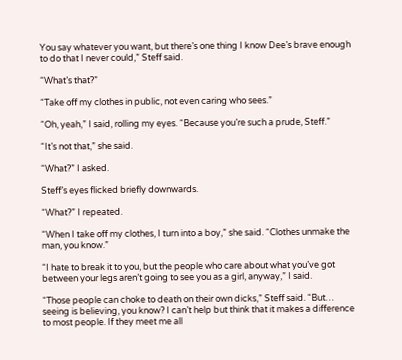You say whatever you want, but there’s one thing I know Dee’s brave enough to do that I never could,” Steff said.

“What’s that?”

“Take off my clothes in public, not even caring who sees.”

“Oh, yeah,” I said, rolling my eyes. “Because you’re such a prude, Steff.”

“It’s not that,” she said.

“What?” I asked.

Steff’s eyes flicked briefly downwards.

“What?” I repeated.

“When I take off my clothes, I turn into a boy,” she said. “Clothes unmake the man, you know.”

“I hate to break it to you, but the people who care about what you’ve got between your legs aren’t going to see you as a girl, anyway,” I said.

“Those people can choke to death on their own dicks,” Steff said. “But… seeing is believing, you know? I can’t help but think that it makes a difference to most people. If they meet me all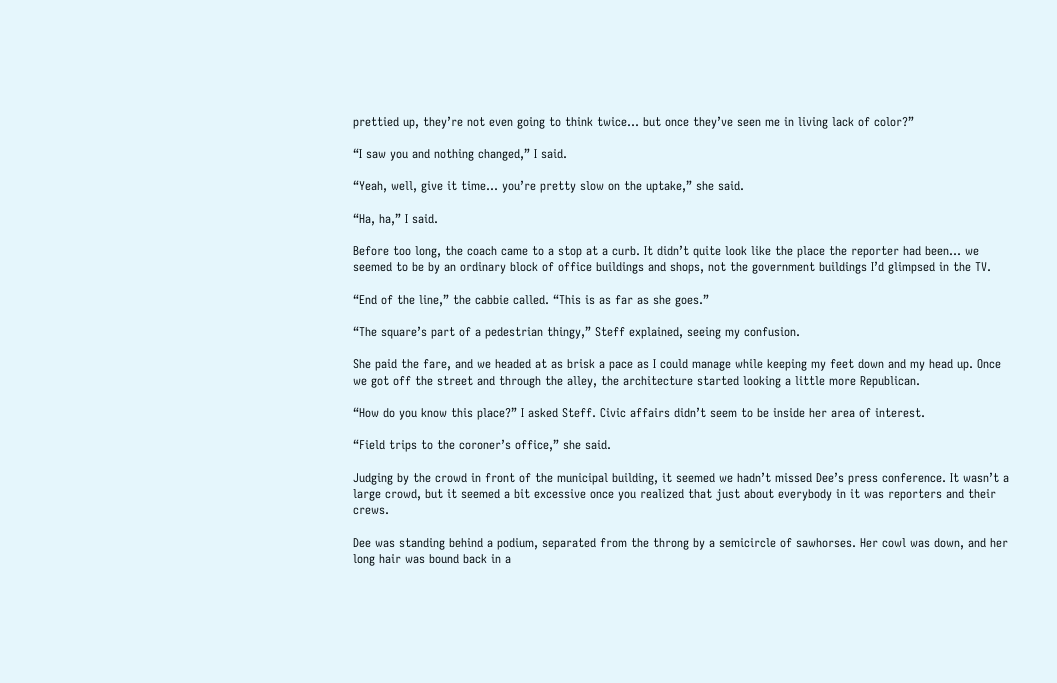prettied up, they’re not even going to think twice… but once they’ve seen me in living lack of color?”

“I saw you and nothing changed,” I said.

“Yeah, well, give it time… you’re pretty slow on the uptake,” she said.

“Ha, ha,” I said.

Before too long, the coach came to a stop at a curb. It didn’t quite look like the place the reporter had been… we seemed to be by an ordinary block of office buildings and shops, not the government buildings I’d glimpsed in the TV.

“End of the line,” the cabbie called. “This is as far as she goes.”

“The square’s part of a pedestrian thingy,” Steff explained, seeing my confusion.

She paid the fare, and we headed at as brisk a pace as I could manage while keeping my feet down and my head up. Once we got off the street and through the alley, the architecture started looking a little more Republican.

“How do you know this place?” I asked Steff. Civic affairs didn’t seem to be inside her area of interest.

“Field trips to the coroner’s office,” she said.

Judging by the crowd in front of the municipal building, it seemed we hadn’t missed Dee’s press conference. It wasn’t a large crowd, but it seemed a bit excessive once you realized that just about everybody in it was reporters and their crews.

Dee was standing behind a podium, separated from the throng by a semicircle of sawhorses. Her cowl was down, and her long hair was bound back in a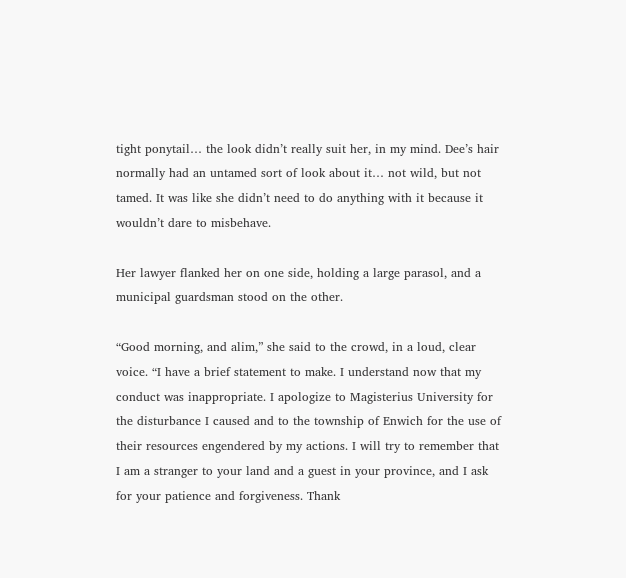tight ponytail… the look didn’t really suit her, in my mind. Dee’s hair normally had an untamed sort of look about it… not wild, but not tamed. It was like she didn’t need to do anything with it because it wouldn’t dare to misbehave.

Her lawyer flanked her on one side, holding a large parasol, and a municipal guardsman stood on the other.

“Good morning, and alim,” she said to the crowd, in a loud, clear voice. “I have a brief statement to make. I understand now that my conduct was inappropriate. I apologize to Magisterius University for the disturbance I caused and to the township of Enwich for the use of their resources engendered by my actions. I will try to remember that I am a stranger to your land and a guest in your province, and I ask for your patience and forgiveness. Thank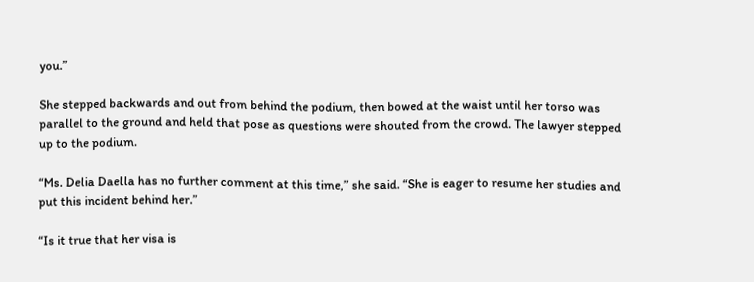you.”

She stepped backwards and out from behind the podium, then bowed at the waist until her torso was parallel to the ground and held that pose as questions were shouted from the crowd. The lawyer stepped up to the podium.

“Ms. Delia Daella has no further comment at this time,” she said. “She is eager to resume her studies and put this incident behind her.”

“Is it true that her visa is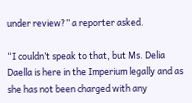under review?” a reporter asked.

“I couldn’t speak to that, but Ms. Delia Daella is here in the Imperium legally and as she has not been charged with any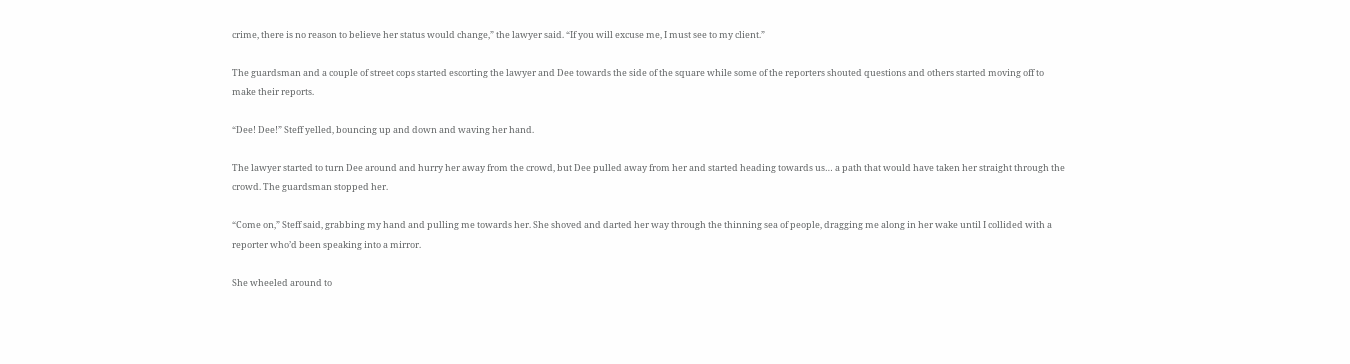crime, there is no reason to believe her status would change,” the lawyer said. “If you will excuse me, I must see to my client.”

The guardsman and a couple of street cops started escorting the lawyer and Dee towards the side of the square while some of the reporters shouted questions and others started moving off to make their reports.

“Dee! Dee!” Steff yelled, bouncing up and down and waving her hand.

The lawyer started to turn Dee around and hurry her away from the crowd, but Dee pulled away from her and started heading towards us… a path that would have taken her straight through the crowd. The guardsman stopped her.

“Come on,” Steff said, grabbing my hand and pulling me towards her. She shoved and darted her way through the thinning sea of people, dragging me along in her wake until I collided with a reporter who’d been speaking into a mirror.

She wheeled around to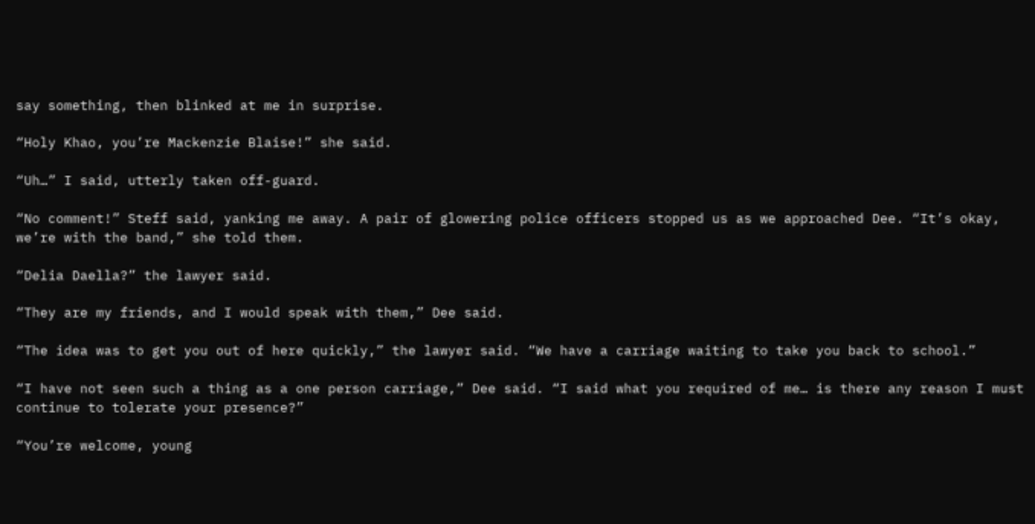say something, then blinked at me in surprise.

“Holy Khao, you’re Mackenzie Blaise!” she said.

“Uh…” I said, utterly taken off-guard.

“No comment!” Steff said, yanking me away. A pair of glowering police officers stopped us as we approached Dee. “It’s okay, we’re with the band,” she told them.

“Delia Daella?” the lawyer said.

“They are my friends, and I would speak with them,” Dee said.

“The idea was to get you out of here quickly,” the lawyer said. “We have a carriage waiting to take you back to school.”

“I have not seen such a thing as a one person carriage,” Dee said. “I said what you required of me… is there any reason I must continue to tolerate your presence?”

“You’re welcome, young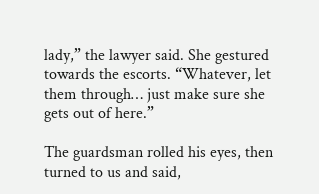lady,” the lawyer said. She gestured towards the escorts. “Whatever, let them through… just make sure she gets out of here.”

The guardsman rolled his eyes, then turned to us and said,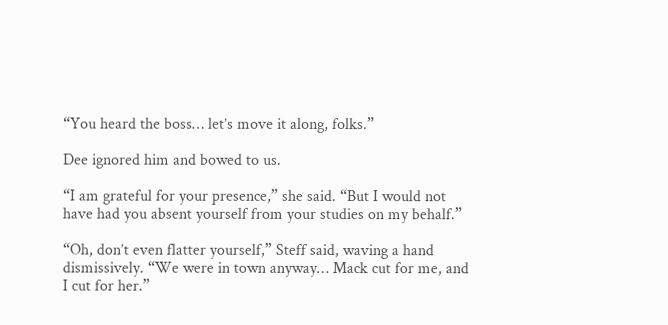“You heard the boss… let’s move it along, folks.”

Dee ignored him and bowed to us.

“I am grateful for your presence,” she said. “But I would not have had you absent yourself from your studies on my behalf.”

“Oh, don’t even flatter yourself,” Steff said, waving a hand dismissively. “We were in town anyway… Mack cut for me, and I cut for her.”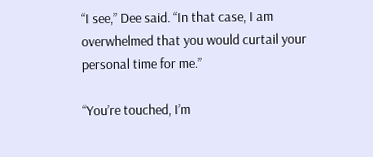“I see,” Dee said. “In that case, I am overwhelmed that you would curtail your personal time for me.”

“You’re touched, I’m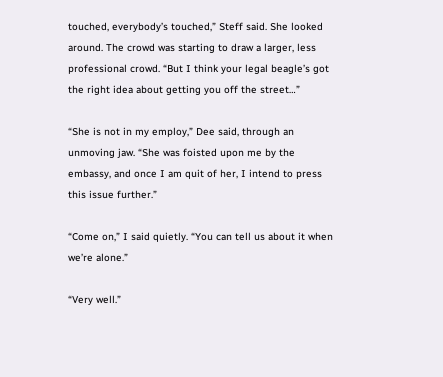touched, everybody’s touched,” Steff said. She looked around. The crowd was starting to draw a larger, less professional crowd. “But I think your legal beagle’s got the right idea about getting you off the street…”

“She is not in my employ,” Dee said, through an unmoving jaw. “She was foisted upon me by the embassy, and once I am quit of her, I intend to press this issue further.”

“Come on,” I said quietly. “You can tell us about it when we’re alone.”

“Very well.”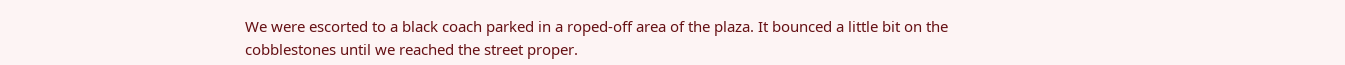We were escorted to a black coach parked in a roped-off area of the plaza. It bounced a little bit on the cobblestones until we reached the street proper.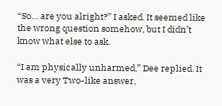“So… are you alright?” I asked. It seemed like the wrong question somehow, but I didn’t know what else to ask.

“I am physically unharmed,” Dee replied. It was a very Two-like answer,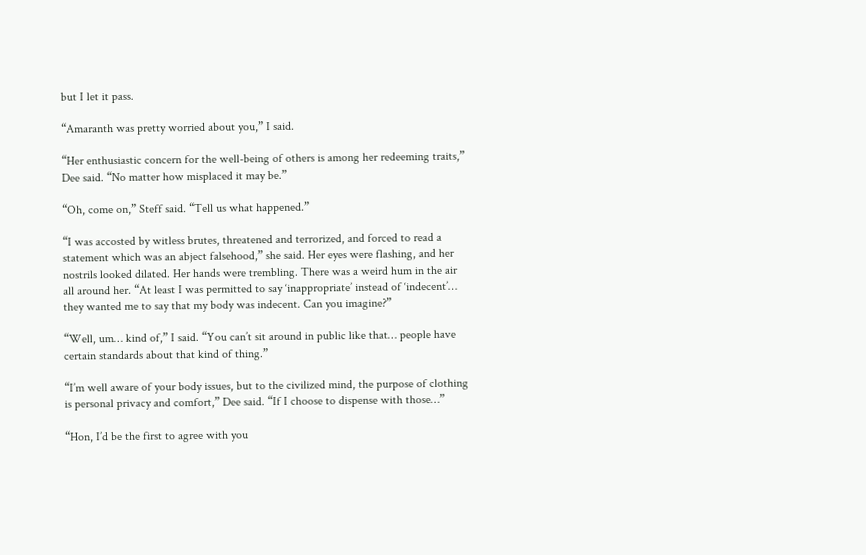but I let it pass.

“Amaranth was pretty worried about you,” I said.

“Her enthusiastic concern for the well-being of others is among her redeeming traits,” Dee said. “No matter how misplaced it may be.”

“Oh, come on,” Steff said. “Tell us what happened.”

“I was accosted by witless brutes, threatened and terrorized, and forced to read a statement which was an abject falsehood,” she said. Her eyes were flashing, and her nostrils looked dilated. Her hands were trembling. There was a weird hum in the air all around her. “At least I was permitted to say ‘inappropriate’ instead of ‘indecent’… they wanted me to say that my body was indecent. Can you imagine?”

“Well, um… kind of,” I said. “You can’t sit around in public like that… people have certain standards about that kind of thing.”

“I’m well aware of your body issues, but to the civilized mind, the purpose of clothing is personal privacy and comfort,” Dee said. “If I choose to dispense with those…”

“Hon, I’d be the first to agree with you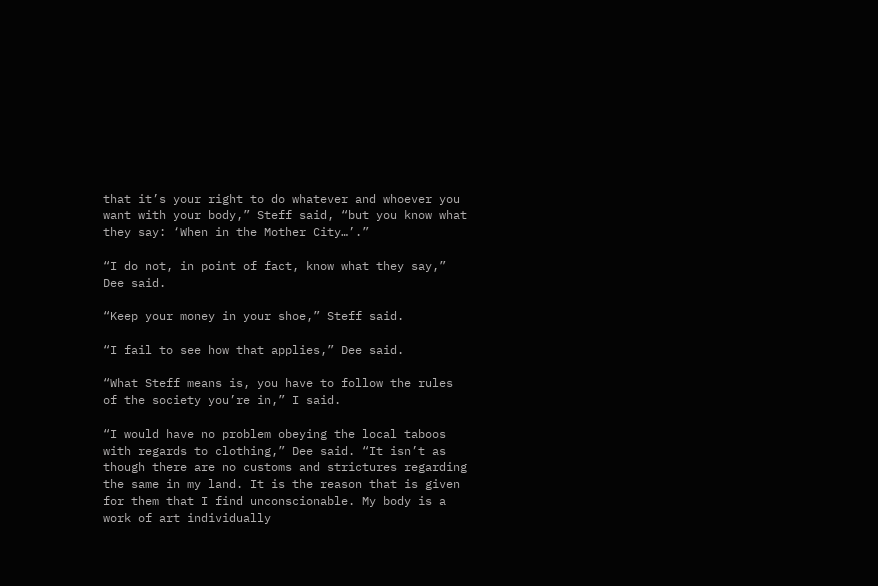that it’s your right to do whatever and whoever you want with your body,” Steff said, “but you know what they say: ‘When in the Mother City…’.”

“I do not, in point of fact, know what they say,” Dee said.

“Keep your money in your shoe,” Steff said.

“I fail to see how that applies,” Dee said.

“What Steff means is, you have to follow the rules of the society you’re in,” I said.

“I would have no problem obeying the local taboos with regards to clothing,” Dee said. “It isn’t as though there are no customs and strictures regarding the same in my land. It is the reason that is given for them that I find unconscionable. My body is a work of art individually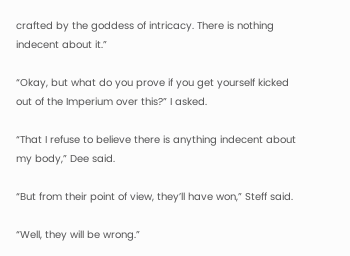crafted by the goddess of intricacy. There is nothing indecent about it.”

“Okay, but what do you prove if you get yourself kicked out of the Imperium over this?” I asked.

“That I refuse to believe there is anything indecent about my body,” Dee said.

“But from their point of view, they’ll have won,” Steff said.

“Well, they will be wrong.”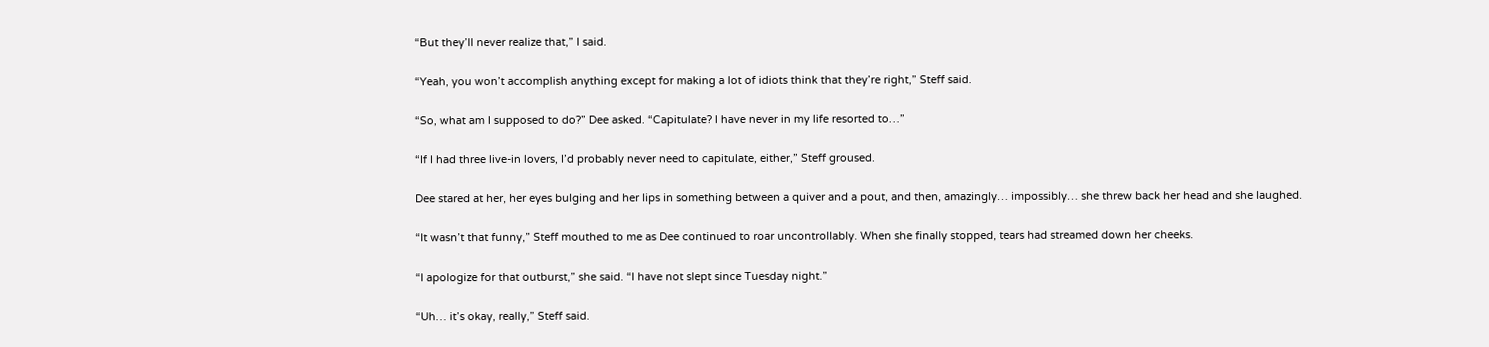“But they’ll never realize that,” I said.

“Yeah, you won’t accomplish anything except for making a lot of idiots think that they’re right,” Steff said.

“So, what am I supposed to do?” Dee asked. “Capitulate? I have never in my life resorted to…”

“If I had three live-in lovers, I’d probably never need to capitulate, either,” Steff groused.

Dee stared at her, her eyes bulging and her lips in something between a quiver and a pout, and then, amazingly… impossibly… she threw back her head and she laughed.

“It wasn’t that funny,” Steff mouthed to me as Dee continued to roar uncontrollably. When she finally stopped, tears had streamed down her cheeks.

“I apologize for that outburst,” she said. “I have not slept since Tuesday night.”

“Uh… it’s okay, really,” Steff said.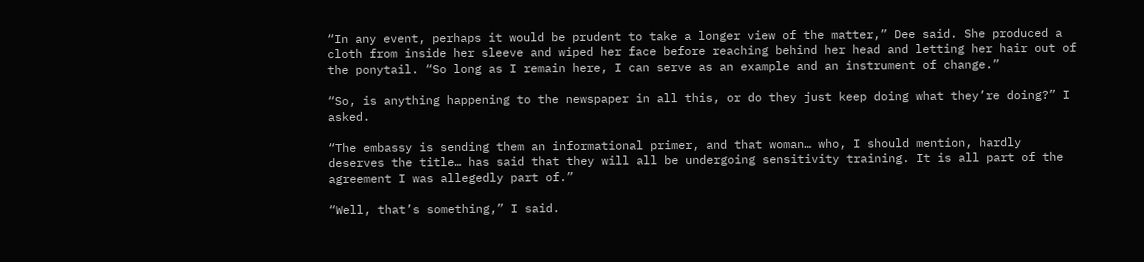“In any event, perhaps it would be prudent to take a longer view of the matter,” Dee said. She produced a cloth from inside her sleeve and wiped her face before reaching behind her head and letting her hair out of the ponytail. “So long as I remain here, I can serve as an example and an instrument of change.”

“So, is anything happening to the newspaper in all this, or do they just keep doing what they’re doing?” I asked.

“The embassy is sending them an informational primer, and that woman… who, I should mention, hardly deserves the title… has said that they will all be undergoing sensitivity training. It is all part of the agreement I was allegedly part of.”

“Well, that’s something,” I said.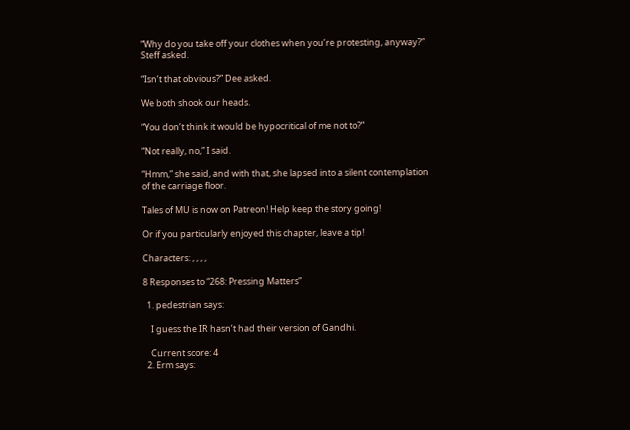“Why do you take off your clothes when you’re protesting, anyway?” Steff asked.

“Isn’t that obvious?” Dee asked.

We both shook our heads.

“You don’t think it would be hypocritical of me not to?”

“Not really, no,” I said.

“Hmm,” she said, and with that, she lapsed into a silent contemplation of the carriage floor.

Tales of MU is now on Patreon! Help keep the story going!

Or if you particularly enjoyed this chapter, leave a tip!

Characters: , , , ,

8 Responses to “268: Pressing Matters”

  1. pedestrian says:

    I guess the IR hasn’t had their version of Gandhi.

    Current score: 4
  2. Erm says: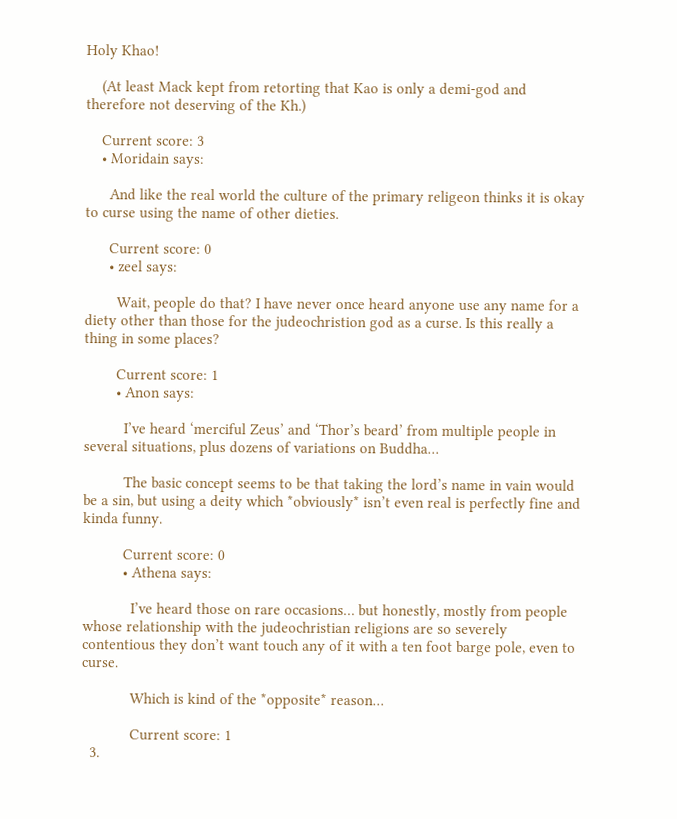Holy Khao!

    (At least Mack kept from retorting that Kao is only a demi-god and therefore not deserving of the Kh.)

    Current score: 3
    • Moridain says:

      And like the real world the culture of the primary religeon thinks it is okay to curse using the name of other dieties.

      Current score: 0
      • zeel says:

        Wait, people do that? I have never once heard anyone use any name for a diety other than those for the judeochristion god as a curse. Is this really a thing in some places?

        Current score: 1
        • Anon says:

          I’ve heard ‘merciful Zeus’ and ‘Thor’s beard’ from multiple people in several situations, plus dozens of variations on Buddha…

          The basic concept seems to be that taking the lord’s name in vain would be a sin, but using a deity which *obviously* isn’t even real is perfectly fine and kinda funny.

          Current score: 0
          • Athena says:

            I’ve heard those on rare occasions… but honestly, mostly from people whose relationship with the judeochristian religions are so severely contentious they don’t want touch any of it with a ten foot barge pole, even to curse.

            Which is kind of the *opposite* reason…

            Current score: 1
  3.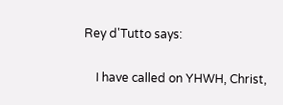Rey d'Tutto says:

    I have called on YHWH, Christ,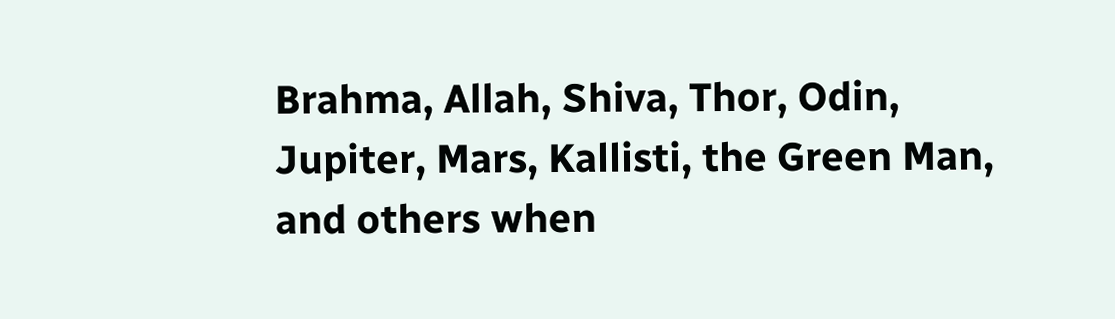Brahma, Allah, Shiva, Thor, Odin, Jupiter, Mars, Kallisti, the Green Man, and others when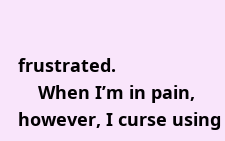frustrated.
    When I’m in pain, however, I curse using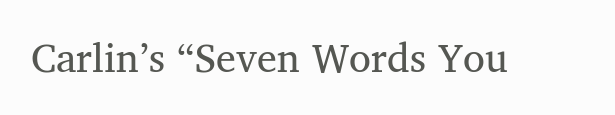Carlin’s “Seven Words You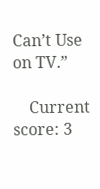Can’t Use on TV.”

    Current score: 3